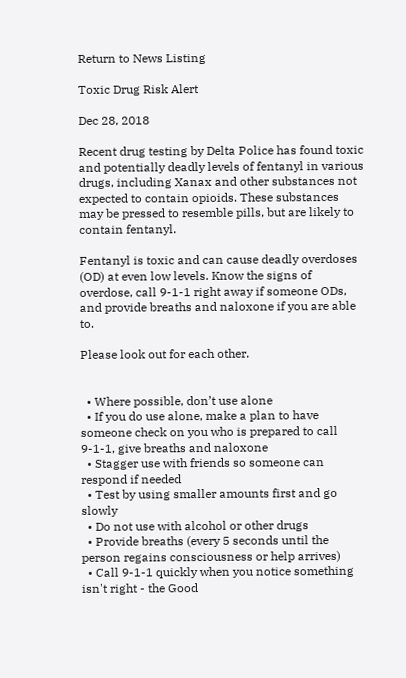Return to News Listing

Toxic Drug Risk Alert

Dec 28, 2018

Recent drug testing by Delta Police has found toxic and potentially deadly levels of fentanyl in various drugs, including Xanax and other substances not expected to contain opioids. These substances may be pressed to resemble pills, but are likely to contain fentanyl.

Fentanyl is toxic and can cause deadly overdoses (OD) at even low levels. Know the signs of overdose, call 9-1-1 right away if someone ODs, and provide breaths and naloxone if you are able to.

Please look out for each other.


  • Where possible, don’t use alone
  • If you do use alone, make a plan to have someone check on you who is prepared to call 9-1-1, give breaths and naloxone
  • Stagger use with friends so someone can respond if needed
  • Test by using smaller amounts first and go slowly
  • Do not use with alcohol or other drugs
  • Provide breaths (every 5 seconds until the person regains consciousness or help arrives)
  • Call 9-1-1 quickly when you notice something isn't right - the Good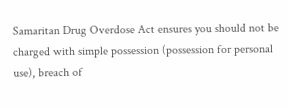Samaritan Drug Overdose Act ensures you should not be charged with simple possession (possession for personal use), breach of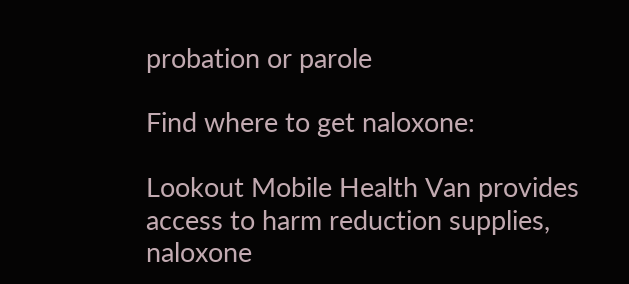probation or parole

Find where to get naloxone:

Lookout Mobile Health Van provides access to harm reduction supplies, naloxone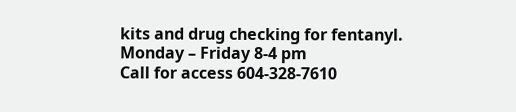kits and drug checking for fentanyl. Monday – Friday 8-4 pm
Call for access 604-328-7610